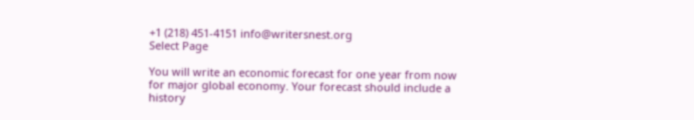+1 (218) 451-4151 info@writersnest.org
Select Page

You will write an economic forecast for one year from now for major global economy. Your forecast should include a history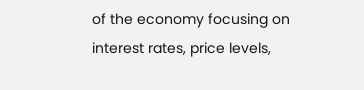of the economy focusing on interest rates, price levels,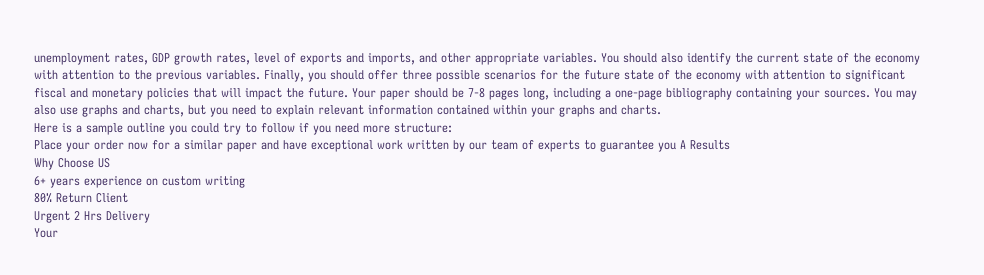unemployment rates, GDP growth rates, level of exports and imports, and other appropriate variables. You should also identify the current state of the economy with attention to the previous variables. Finally, you should offer three possible scenarios for the future state of the economy with attention to significant fiscal and monetary policies that will impact the future. Your paper should be 7-8 pages long, including a one-page bibliography containing your sources. You may also use graphs and charts, but you need to explain relevant information contained within your graphs and charts.
Here is a sample outline you could try to follow if you need more structure:
Place your order now for a similar paper and have exceptional work written by our team of experts to guarantee you A Results
Why Choose US
6+ years experience on custom writing
80% Return Client
Urgent 2 Hrs Delivery
Your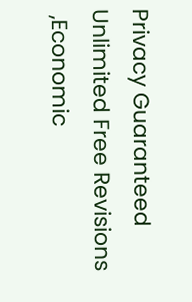Privacy Guaranteed
Unlimited Free Revisions
 ,Economic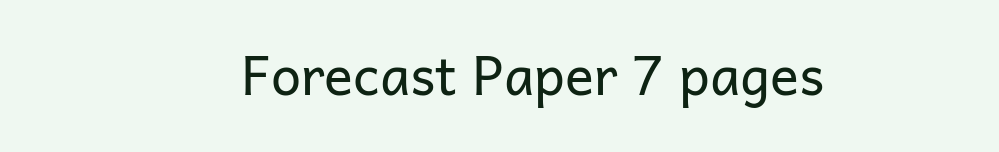Forecast Paper 7 pages